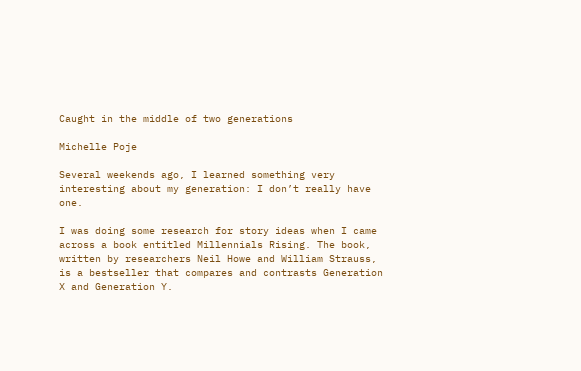Caught in the middle of two generations

Michelle Poje

Several weekends ago, I learned something very interesting about my generation: I don’t really have one.

I was doing some research for story ideas when I came across a book entitled Millennials Rising. The book, written by researchers Neil Howe and William Strauss, is a bestseller that compares and contrasts Generation X and Generation Y.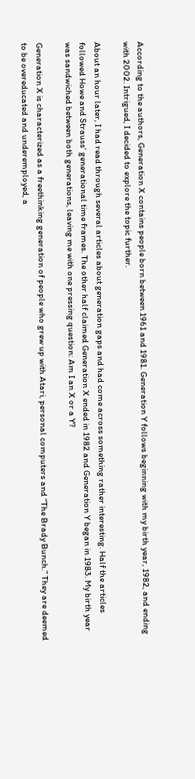According to the authors, Generation X contains people born between 1961 and 1981. Generation Y follows beginning with my birth year, 1982, and ending with 2002. Intrigued, I decided to explore the topic further.

About an hour later, I had read through several articles about generation gaps and had come across something rather interesting. Half the articles followed Howe and Strauss’ generational time frames. The other half claimed Generation X ended in 1982 and Generation Y began in 1983. My birth year was sandwiched between both generations, leaving me with one pressing question: Am I an X or a Y?

Generation X is characterized as a freethinking generation of people who grew up with Atari, personal computers and “The Brady Bunch.” They are deemed to be overeducated and underemployed, a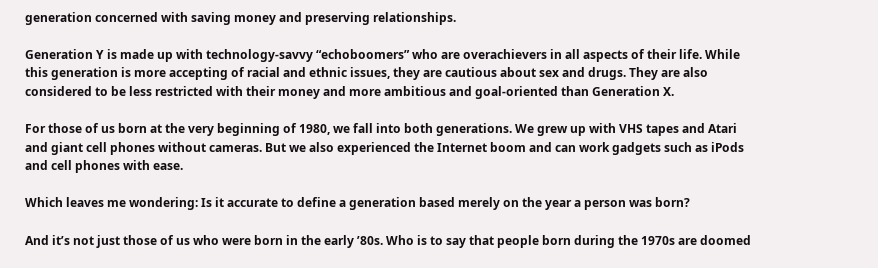generation concerned with saving money and preserving relationships.

Generation Y is made up with technology-savvy “echoboomers” who are overachievers in all aspects of their life. While this generation is more accepting of racial and ethnic issues, they are cautious about sex and drugs. They are also considered to be less restricted with their money and more ambitious and goal-oriented than Generation X.

For those of us born at the very beginning of 1980, we fall into both generations. We grew up with VHS tapes and Atari and giant cell phones without cameras. But we also experienced the Internet boom and can work gadgets such as iPods and cell phones with ease.

Which leaves me wondering: Is it accurate to define a generation based merely on the year a person was born?

And it’s not just those of us who were born in the early ’80s. Who is to say that people born during the 1970s are doomed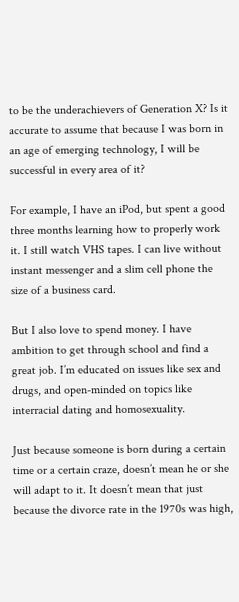to be the underachievers of Generation X? Is it accurate to assume that because I was born in an age of emerging technology, I will be successful in every area of it?

For example, I have an iPod, but spent a good three months learning how to properly work it. I still watch VHS tapes. I can live without instant messenger and a slim cell phone the size of a business card.

But I also love to spend money. I have ambition to get through school and find a great job. I’m educated on issues like sex and drugs, and open-minded on topics like interracial dating and homosexuality.

Just because someone is born during a certain time or a certain craze, doesn’t mean he or she will adapt to it. It doesn’t mean that just because the divorce rate in the 1970s was high,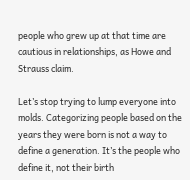people who grew up at that time are cautious in relationships, as Howe and Strauss claim.

Let’s stop trying to lump everyone into molds. Categorizing people based on the years they were born is not a way to define a generation. It’s the people who define it, not their birth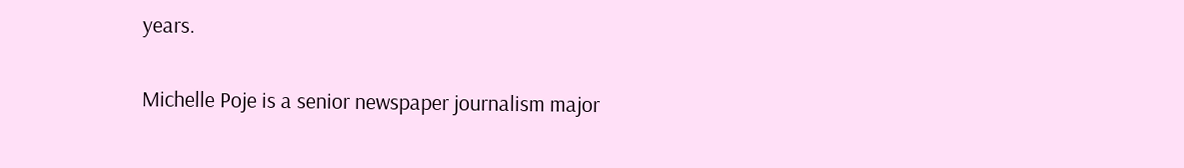years.

Michelle Poje is a senior newspaper journalism major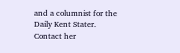and a columnist for the Daily Kent Stater. Contact her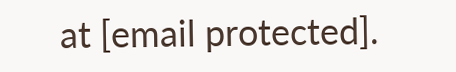at [email protected].